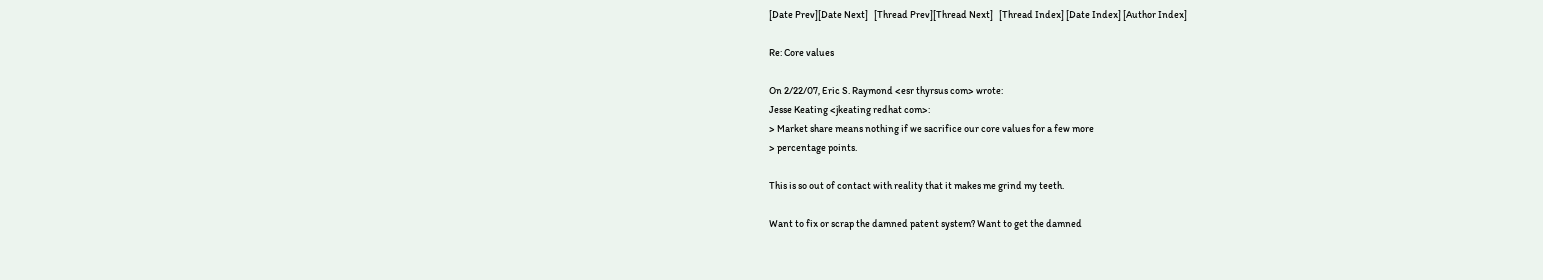[Date Prev][Date Next]   [Thread Prev][Thread Next]   [Thread Index] [Date Index] [Author Index]

Re: Core values

On 2/22/07, Eric S. Raymond <esr thyrsus com> wrote:
Jesse Keating <jkeating redhat com>:
> Market share means nothing if we sacrifice our core values for a few more
> percentage points.

This is so out of contact with reality that it makes me grind my teeth.

Want to fix or scrap the damned patent system? Want to get the damned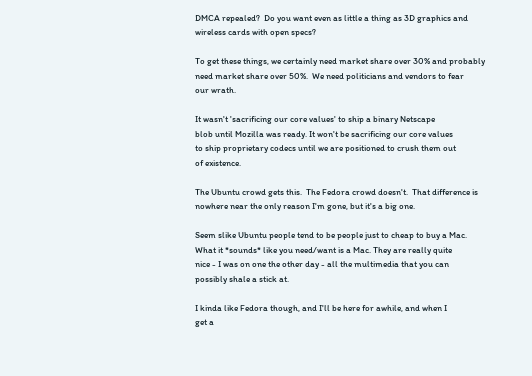DMCA repealed?  Do you want even as little a thing as 3D graphics and
wireless cards with open specs?

To get these things, we certainly need market share over 30% and probably
need market share over 50%.  We need politicians and vendors to fear
our wrath.

It wasn't 'sacrificing our core values' to ship a binary Netscape
blob until Mozilla was ready. It won't be sacrificing our core values
to ship proprietary codecs until we are positioned to crush them out
of existence.

The Ubuntu crowd gets this.  The Fedora crowd doesn't.  That difference is
nowhere near the only reason I'm gone, but it's a big one.

Seem slike Ubuntu people tend to be people just to cheap to buy a Mac.
What it *sounds* like you need/want is a Mac. They are really quite
nice - I was on one the other day - all the multimedia that you can
possibly shale a stick at.

I kinda like Fedora though, and I'll be here for awhile, and when I
get a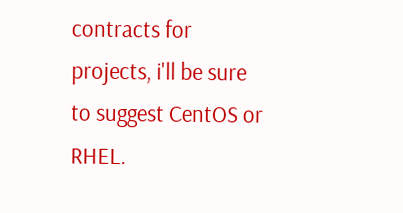contracts for projects, i'll be sure to suggest CentOS or RHEL.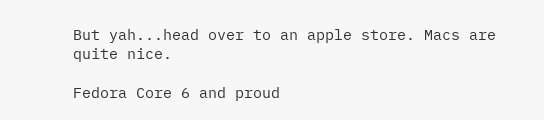But yah...head over to an apple store. Macs are quite nice.

Fedora Core 6 and proud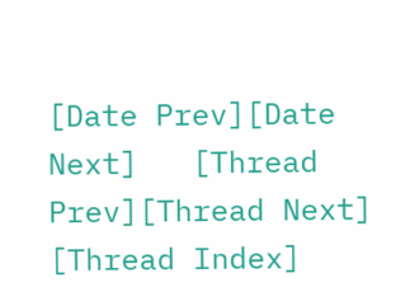[Date Prev][Date Next]   [Thread Prev][Thread Next]   [Thread Index]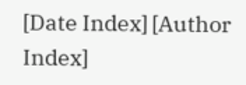[Date Index] [Author Index]